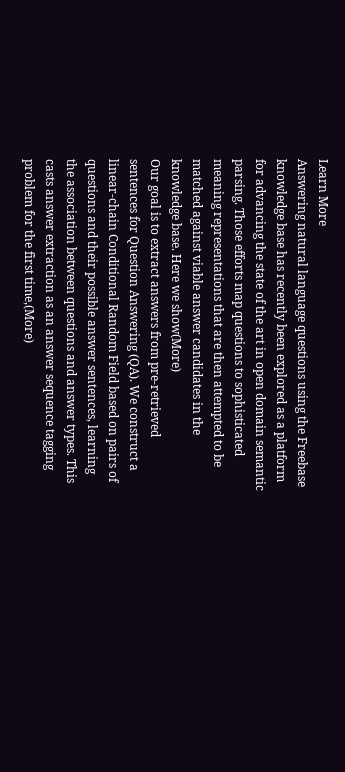Learn More
Answering natural language questions using the Freebase knowledge base has recently been explored as a platform for advancing the state of the art in open domain semantic parsing. Those efforts map questions to sophisticated meaning representations that are then attempted to be matched against viable answer candidates in the knowledge base. Here we show(More)
Our goal is to extract answers from pre-retrieved sentences for Question Answering (QA). We construct a linear-chain Conditional Random Field based on pairs of questions and their possible answer sentences, learning the association between questions and answer types. This casts answer extraction as an answer sequence tagging problem for the first time,(More)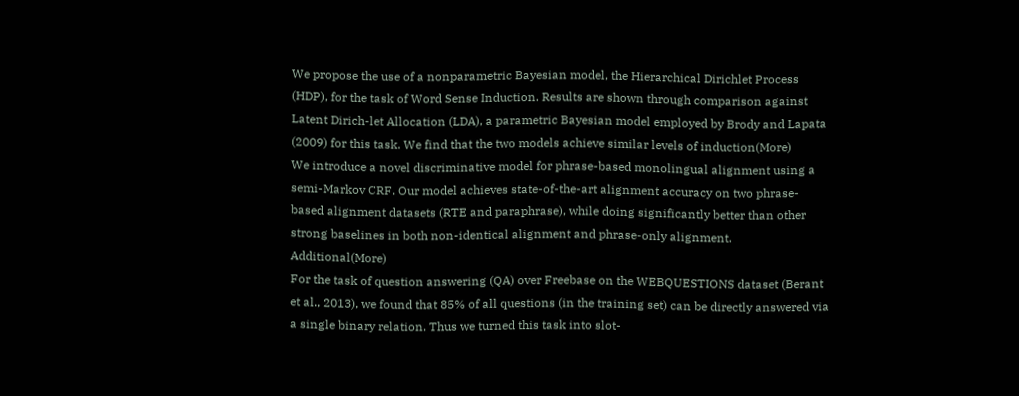We propose the use of a nonparametric Bayesian model, the Hierarchical Dirichlet Process (HDP), for the task of Word Sense Induction. Results are shown through comparison against Latent Dirich-let Allocation (LDA), a parametric Bayesian model employed by Brody and Lapata (2009) for this task. We find that the two models achieve similar levels of induction(More)
We introduce a novel discriminative model for phrase-based monolingual alignment using a semi-Markov CRF. Our model achieves state-of-the-art alignment accuracy on two phrase-based alignment datasets (RTE and paraphrase), while doing significantly better than other strong baselines in both non-identical alignment and phrase-only alignment. Additional(More)
For the task of question answering (QA) over Freebase on the WEBQUESTIONS dataset (Berant et al., 2013), we found that 85% of all questions (in the training set) can be directly answered via a single binary relation. Thus we turned this task into slot-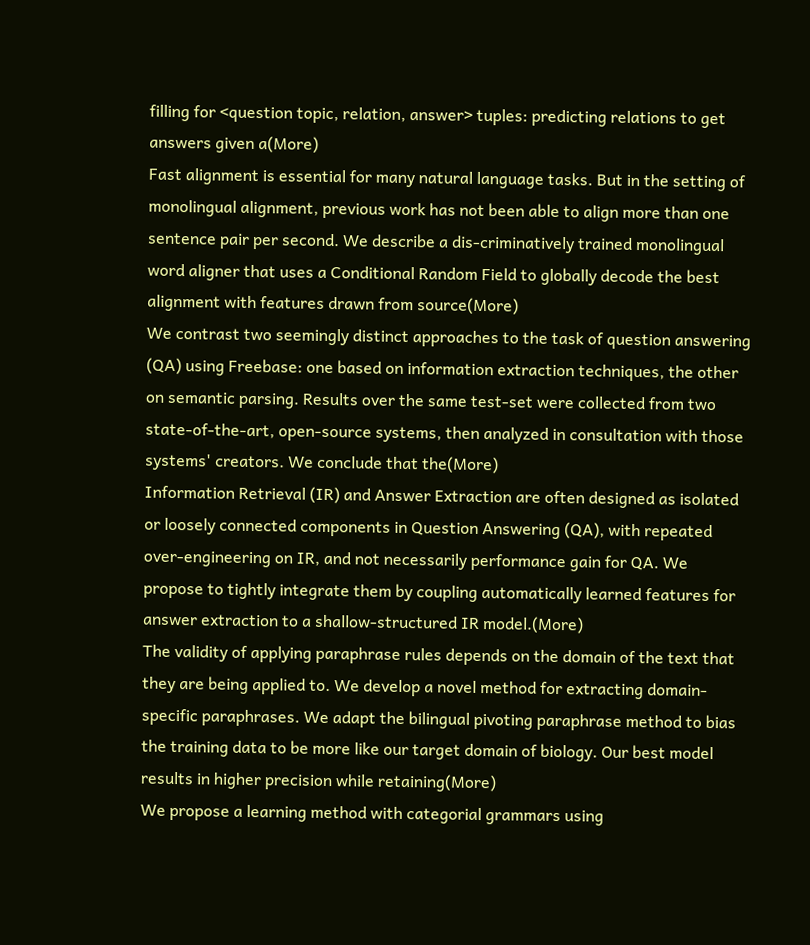filling for <question topic, relation, answer> tuples: predicting relations to get answers given a(More)
Fast alignment is essential for many natural language tasks. But in the setting of monolingual alignment, previous work has not been able to align more than one sentence pair per second. We describe a dis-criminatively trained monolingual word aligner that uses a Conditional Random Field to globally decode the best alignment with features drawn from source(More)
We contrast two seemingly distinct approaches to the task of question answering (QA) using Freebase: one based on information extraction techniques, the other on semantic parsing. Results over the same test-set were collected from two state-of-the-art, open-source systems, then analyzed in consultation with those systems' creators. We conclude that the(More)
Information Retrieval (IR) and Answer Extraction are often designed as isolated or loosely connected components in Question Answering (QA), with repeated over-engineering on IR, and not necessarily performance gain for QA. We propose to tightly integrate them by coupling automatically learned features for answer extraction to a shallow-structured IR model.(More)
The validity of applying paraphrase rules depends on the domain of the text that they are being applied to. We develop a novel method for extracting domain-specific paraphrases. We adapt the bilingual pivoting paraphrase method to bias the training data to be more like our target domain of biology. Our best model results in higher precision while retaining(More)
We propose a learning method with categorial grammars using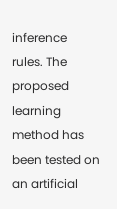inference rules. The proposed learning method has been tested on an artificial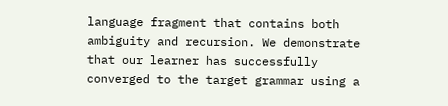language fragment that contains both ambiguity and recursion. We demonstrate that our learner has successfully converged to the target grammar using a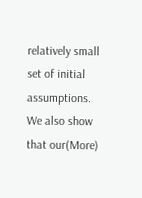relatively small set of initial assumptions. We also show that our(More)